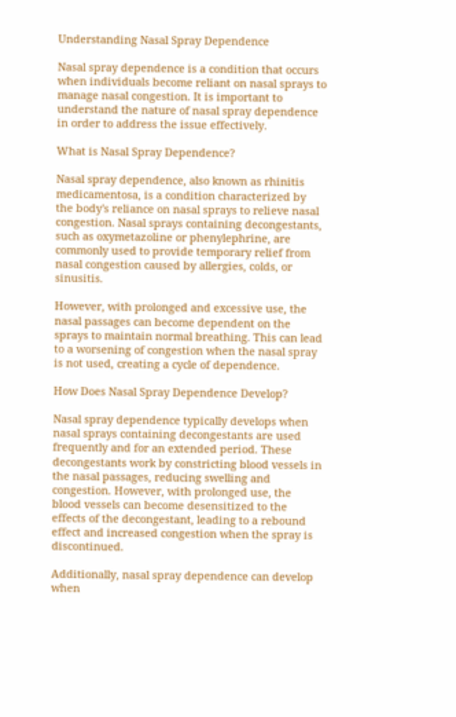Understanding Nasal Spray Dependence

Nasal spray dependence is a condition that occurs when individuals become reliant on nasal sprays to manage nasal congestion. It is important to understand the nature of nasal spray dependence in order to address the issue effectively.

What is Nasal Spray Dependence?

Nasal spray dependence, also known as rhinitis medicamentosa, is a condition characterized by the body's reliance on nasal sprays to relieve nasal congestion. Nasal sprays containing decongestants, such as oxymetazoline or phenylephrine, are commonly used to provide temporary relief from nasal congestion caused by allergies, colds, or sinusitis.

However, with prolonged and excessive use, the nasal passages can become dependent on the sprays to maintain normal breathing. This can lead to a worsening of congestion when the nasal spray is not used, creating a cycle of dependence.

How Does Nasal Spray Dependence Develop?

Nasal spray dependence typically develops when nasal sprays containing decongestants are used frequently and for an extended period. These decongestants work by constricting blood vessels in the nasal passages, reducing swelling and congestion. However, with prolonged use, the blood vessels can become desensitized to the effects of the decongestant, leading to a rebound effect and increased congestion when the spray is discontinued.

Additionally, nasal spray dependence can develop when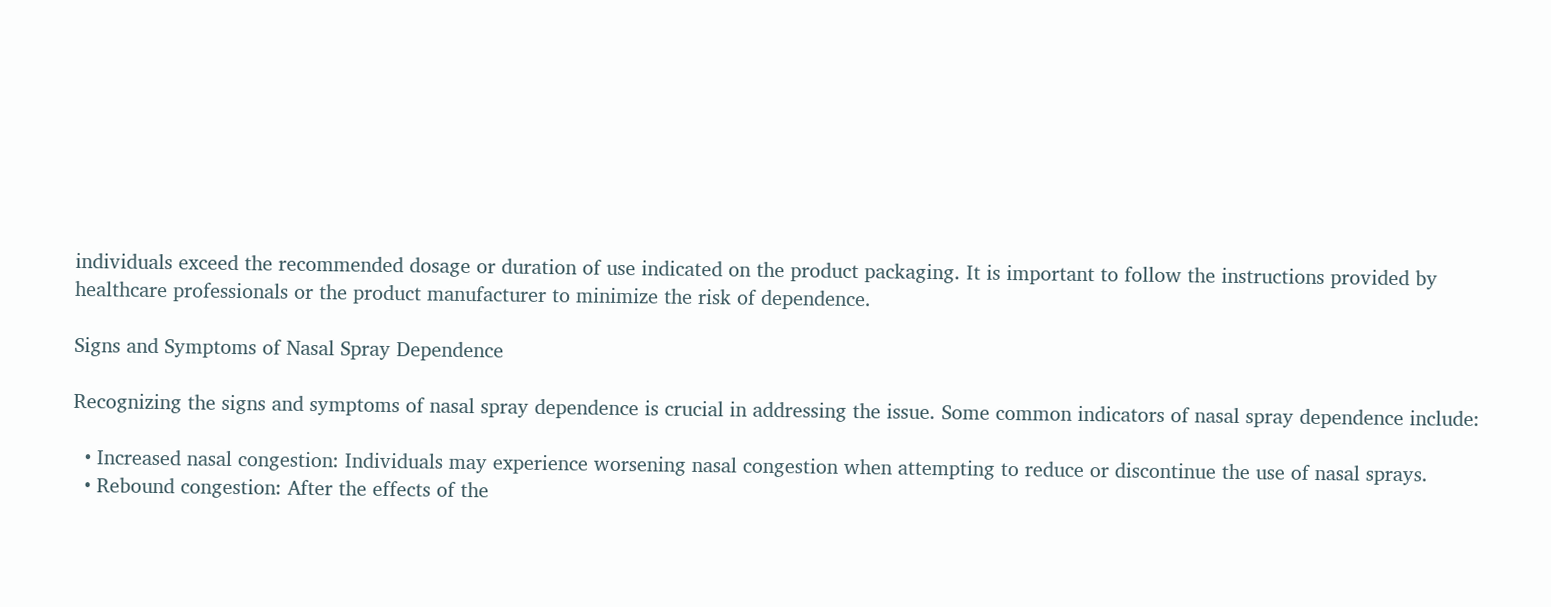individuals exceed the recommended dosage or duration of use indicated on the product packaging. It is important to follow the instructions provided by healthcare professionals or the product manufacturer to minimize the risk of dependence.

Signs and Symptoms of Nasal Spray Dependence

Recognizing the signs and symptoms of nasal spray dependence is crucial in addressing the issue. Some common indicators of nasal spray dependence include:

  • Increased nasal congestion: Individuals may experience worsening nasal congestion when attempting to reduce or discontinue the use of nasal sprays.
  • Rebound congestion: After the effects of the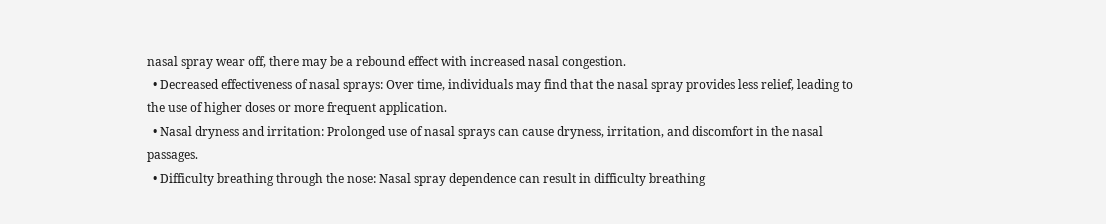nasal spray wear off, there may be a rebound effect with increased nasal congestion.
  • Decreased effectiveness of nasal sprays: Over time, individuals may find that the nasal spray provides less relief, leading to the use of higher doses or more frequent application.
  • Nasal dryness and irritation: Prolonged use of nasal sprays can cause dryness, irritation, and discomfort in the nasal passages.
  • Difficulty breathing through the nose: Nasal spray dependence can result in difficulty breathing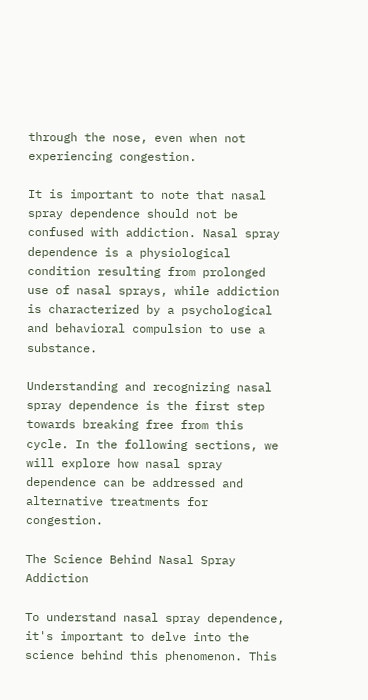through the nose, even when not experiencing congestion.

It is important to note that nasal spray dependence should not be confused with addiction. Nasal spray dependence is a physiological condition resulting from prolonged use of nasal sprays, while addiction is characterized by a psychological and behavioral compulsion to use a substance.

Understanding and recognizing nasal spray dependence is the first step towards breaking free from this cycle. In the following sections, we will explore how nasal spray dependence can be addressed and alternative treatments for congestion.

The Science Behind Nasal Spray Addiction

To understand nasal spray dependence, it's important to delve into the science behind this phenomenon. This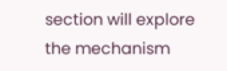section will explore the mechanism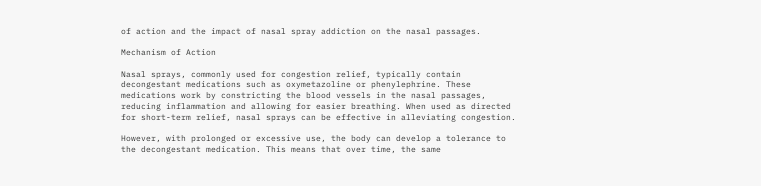of action and the impact of nasal spray addiction on the nasal passages.

Mechanism of Action

Nasal sprays, commonly used for congestion relief, typically contain decongestant medications such as oxymetazoline or phenylephrine. These medications work by constricting the blood vessels in the nasal passages, reducing inflammation and allowing for easier breathing. When used as directed for short-term relief, nasal sprays can be effective in alleviating congestion.

However, with prolonged or excessive use, the body can develop a tolerance to the decongestant medication. This means that over time, the same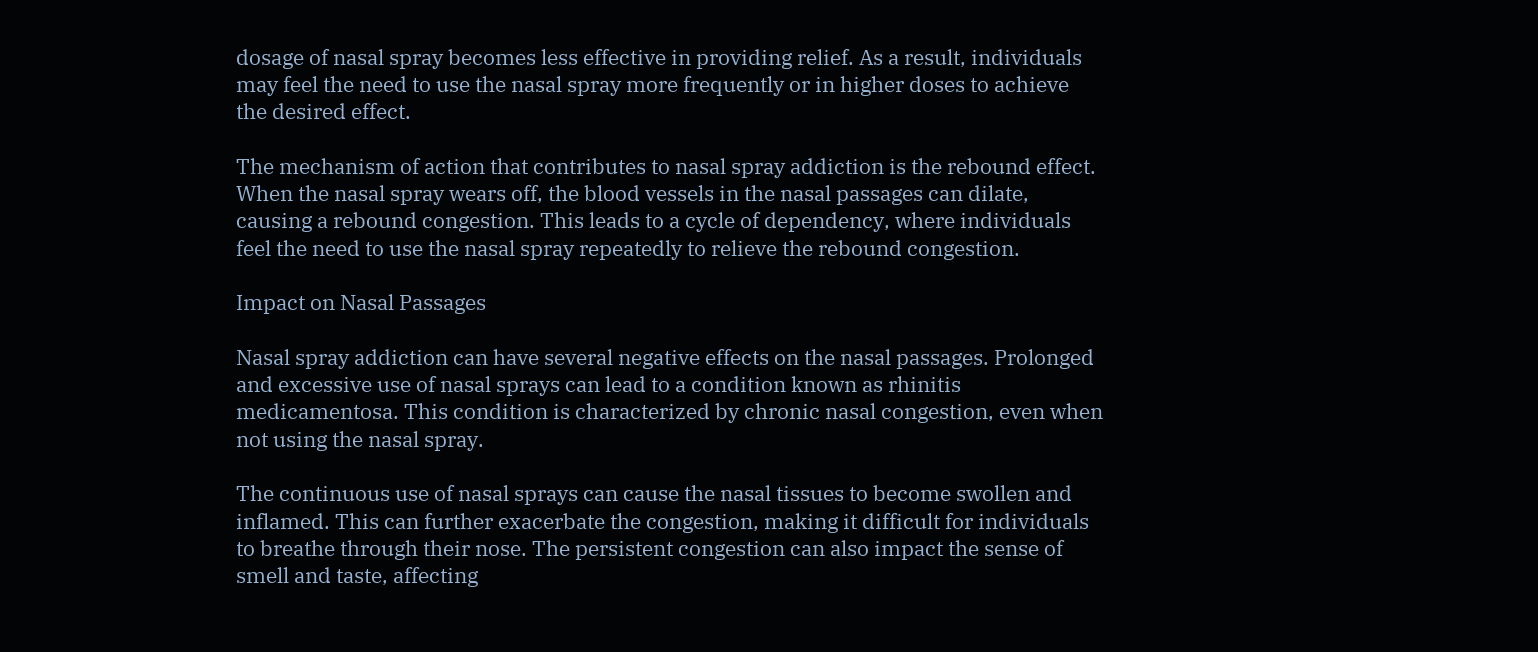dosage of nasal spray becomes less effective in providing relief. As a result, individuals may feel the need to use the nasal spray more frequently or in higher doses to achieve the desired effect.

The mechanism of action that contributes to nasal spray addiction is the rebound effect. When the nasal spray wears off, the blood vessels in the nasal passages can dilate, causing a rebound congestion. This leads to a cycle of dependency, where individuals feel the need to use the nasal spray repeatedly to relieve the rebound congestion.

Impact on Nasal Passages

Nasal spray addiction can have several negative effects on the nasal passages. Prolonged and excessive use of nasal sprays can lead to a condition known as rhinitis medicamentosa. This condition is characterized by chronic nasal congestion, even when not using the nasal spray.

The continuous use of nasal sprays can cause the nasal tissues to become swollen and inflamed. This can further exacerbate the congestion, making it difficult for individuals to breathe through their nose. The persistent congestion can also impact the sense of smell and taste, affecting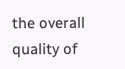the overall quality of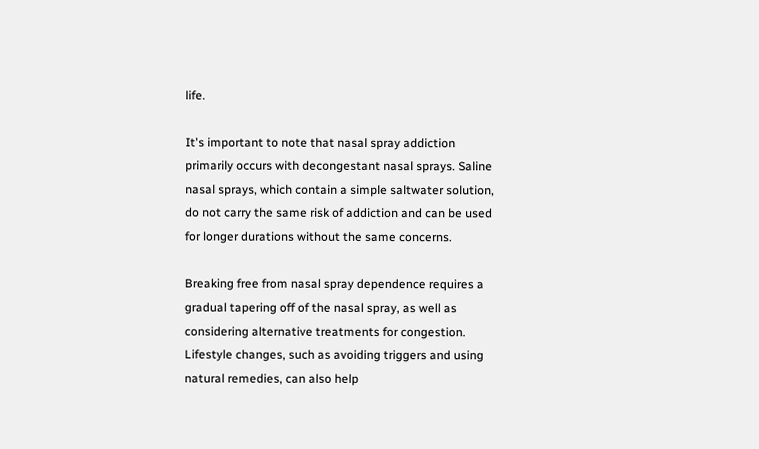life.

It's important to note that nasal spray addiction primarily occurs with decongestant nasal sprays. Saline nasal sprays, which contain a simple saltwater solution, do not carry the same risk of addiction and can be used for longer durations without the same concerns.

Breaking free from nasal spray dependence requires a gradual tapering off of the nasal spray, as well as considering alternative treatments for congestion. Lifestyle changes, such as avoiding triggers and using natural remedies, can also help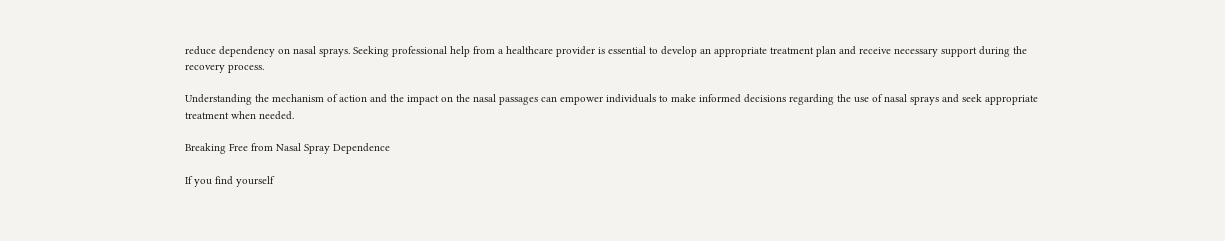reduce dependency on nasal sprays. Seeking professional help from a healthcare provider is essential to develop an appropriate treatment plan and receive necessary support during the recovery process.

Understanding the mechanism of action and the impact on the nasal passages can empower individuals to make informed decisions regarding the use of nasal sprays and seek appropriate treatment when needed.

Breaking Free from Nasal Spray Dependence

If you find yourself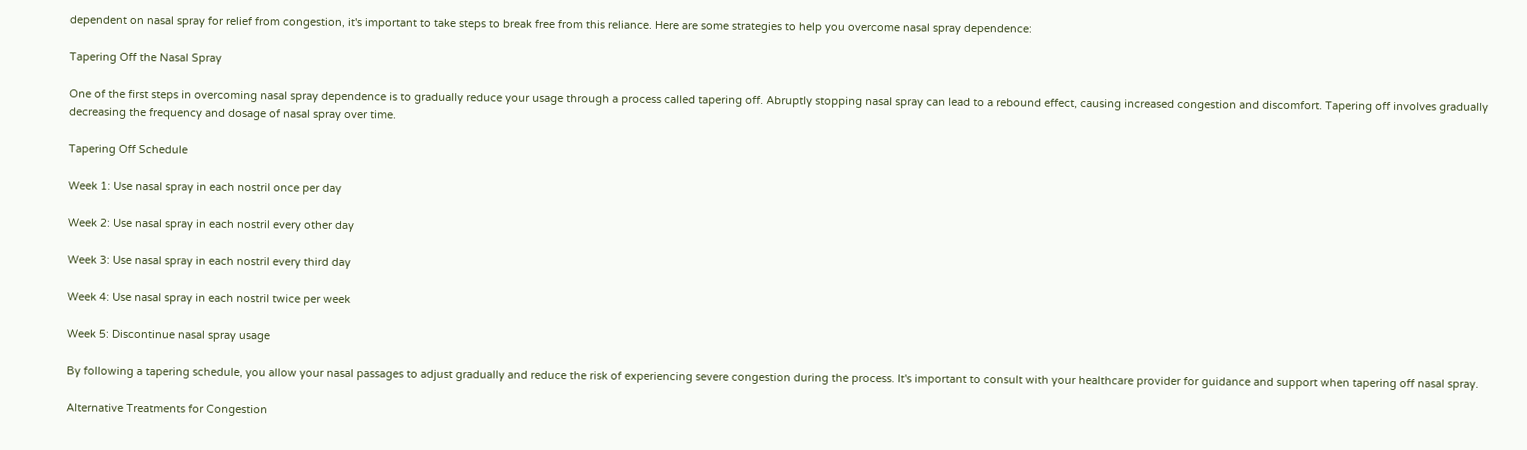dependent on nasal spray for relief from congestion, it's important to take steps to break free from this reliance. Here are some strategies to help you overcome nasal spray dependence:

Tapering Off the Nasal Spray

One of the first steps in overcoming nasal spray dependence is to gradually reduce your usage through a process called tapering off. Abruptly stopping nasal spray can lead to a rebound effect, causing increased congestion and discomfort. Tapering off involves gradually decreasing the frequency and dosage of nasal spray over time.

Tapering Off Schedule

Week 1: Use nasal spray in each nostril once per day

Week 2: Use nasal spray in each nostril every other day

Week 3: Use nasal spray in each nostril every third day

Week 4: Use nasal spray in each nostril twice per week

Week 5: Discontinue nasal spray usage

By following a tapering schedule, you allow your nasal passages to adjust gradually and reduce the risk of experiencing severe congestion during the process. It's important to consult with your healthcare provider for guidance and support when tapering off nasal spray.

Alternative Treatments for Congestion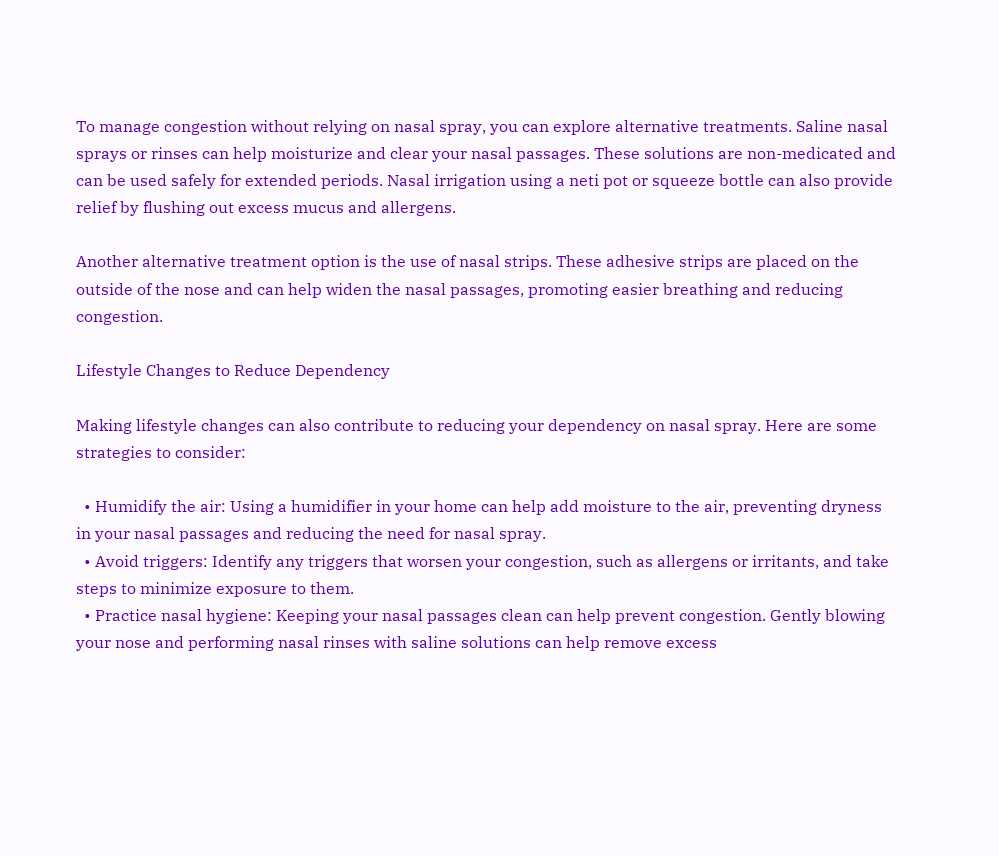To manage congestion without relying on nasal spray, you can explore alternative treatments. Saline nasal sprays or rinses can help moisturize and clear your nasal passages. These solutions are non-medicated and can be used safely for extended periods. Nasal irrigation using a neti pot or squeeze bottle can also provide relief by flushing out excess mucus and allergens.

Another alternative treatment option is the use of nasal strips. These adhesive strips are placed on the outside of the nose and can help widen the nasal passages, promoting easier breathing and reducing congestion.

Lifestyle Changes to Reduce Dependency

Making lifestyle changes can also contribute to reducing your dependency on nasal spray. Here are some strategies to consider:

  • Humidify the air: Using a humidifier in your home can help add moisture to the air, preventing dryness in your nasal passages and reducing the need for nasal spray.
  • Avoid triggers: Identify any triggers that worsen your congestion, such as allergens or irritants, and take steps to minimize exposure to them.
  • Practice nasal hygiene: Keeping your nasal passages clean can help prevent congestion. Gently blowing your nose and performing nasal rinses with saline solutions can help remove excess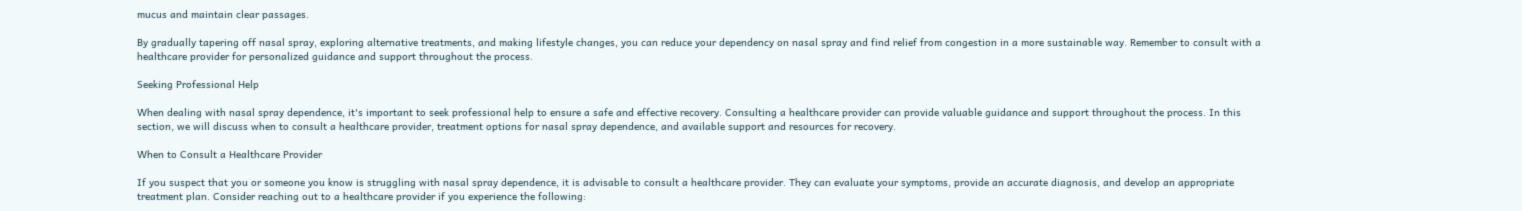mucus and maintain clear passages.

By gradually tapering off nasal spray, exploring alternative treatments, and making lifestyle changes, you can reduce your dependency on nasal spray and find relief from congestion in a more sustainable way. Remember to consult with a healthcare provider for personalized guidance and support throughout the process.

Seeking Professional Help

When dealing with nasal spray dependence, it's important to seek professional help to ensure a safe and effective recovery. Consulting a healthcare provider can provide valuable guidance and support throughout the process. In this section, we will discuss when to consult a healthcare provider, treatment options for nasal spray dependence, and available support and resources for recovery.

When to Consult a Healthcare Provider

If you suspect that you or someone you know is struggling with nasal spray dependence, it is advisable to consult a healthcare provider. They can evaluate your symptoms, provide an accurate diagnosis, and develop an appropriate treatment plan. Consider reaching out to a healthcare provider if you experience the following: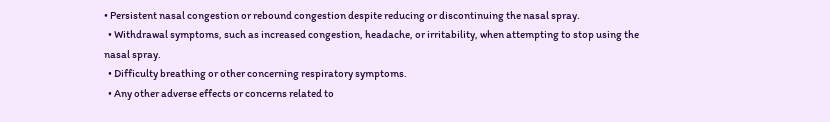• Persistent nasal congestion or rebound congestion despite reducing or discontinuing the nasal spray.
  • Withdrawal symptoms, such as increased congestion, headache, or irritability, when attempting to stop using the nasal spray.
  • Difficulty breathing or other concerning respiratory symptoms.
  • Any other adverse effects or concerns related to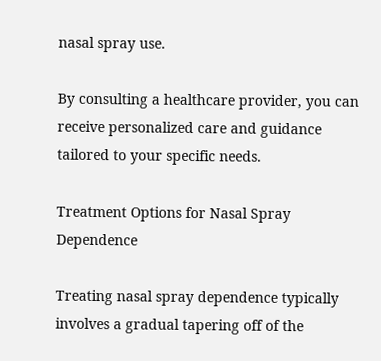nasal spray use.

By consulting a healthcare provider, you can receive personalized care and guidance tailored to your specific needs.

Treatment Options for Nasal Spray Dependence

Treating nasal spray dependence typically involves a gradual tapering off of the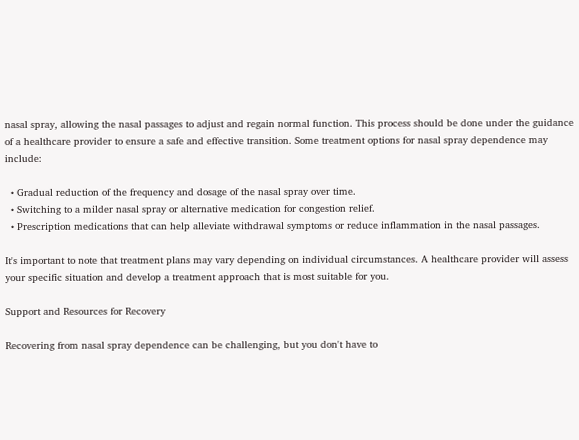nasal spray, allowing the nasal passages to adjust and regain normal function. This process should be done under the guidance of a healthcare provider to ensure a safe and effective transition. Some treatment options for nasal spray dependence may include:

  • Gradual reduction of the frequency and dosage of the nasal spray over time.
  • Switching to a milder nasal spray or alternative medication for congestion relief.
  • Prescription medications that can help alleviate withdrawal symptoms or reduce inflammation in the nasal passages.

It's important to note that treatment plans may vary depending on individual circumstances. A healthcare provider will assess your specific situation and develop a treatment approach that is most suitable for you.

Support and Resources for Recovery

Recovering from nasal spray dependence can be challenging, but you don't have to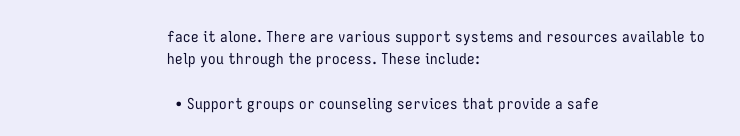face it alone. There are various support systems and resources available to help you through the process. These include:

  • Support groups or counseling services that provide a safe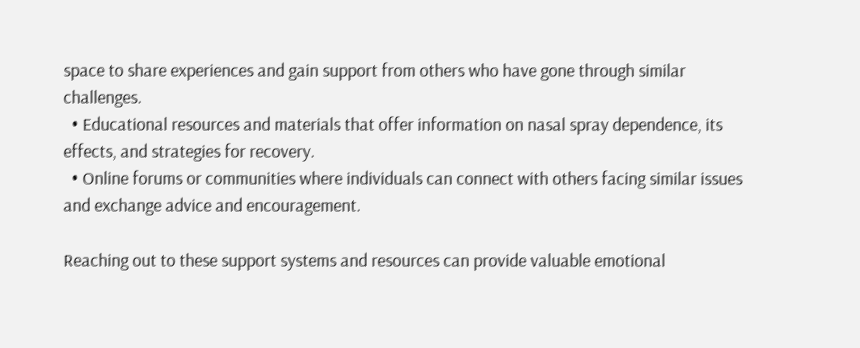space to share experiences and gain support from others who have gone through similar challenges.
  • Educational resources and materials that offer information on nasal spray dependence, its effects, and strategies for recovery.
  • Online forums or communities where individuals can connect with others facing similar issues and exchange advice and encouragement.

Reaching out to these support systems and resources can provide valuable emotional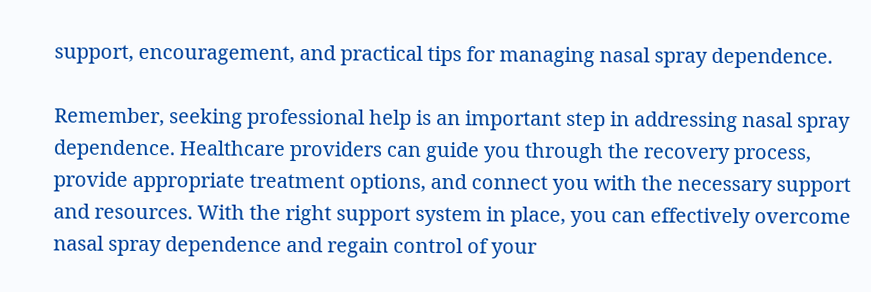support, encouragement, and practical tips for managing nasal spray dependence.

Remember, seeking professional help is an important step in addressing nasal spray dependence. Healthcare providers can guide you through the recovery process, provide appropriate treatment options, and connect you with the necessary support and resources. With the right support system in place, you can effectively overcome nasal spray dependence and regain control of your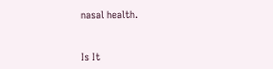nasal health.


Is It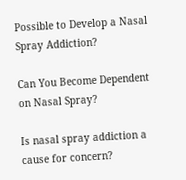Possible to Develop a Nasal Spray Addiction?

Can You Become Dependent on Nasal Spray?

Is nasal spray addiction a cause for concern?